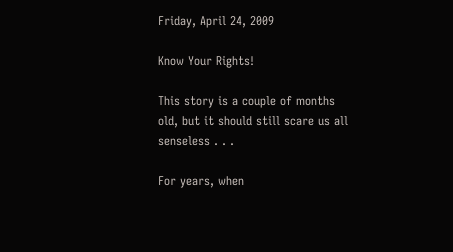Friday, April 24, 2009

Know Your Rights!

This story is a couple of months old, but it should still scare us all senseless . . .

For years, when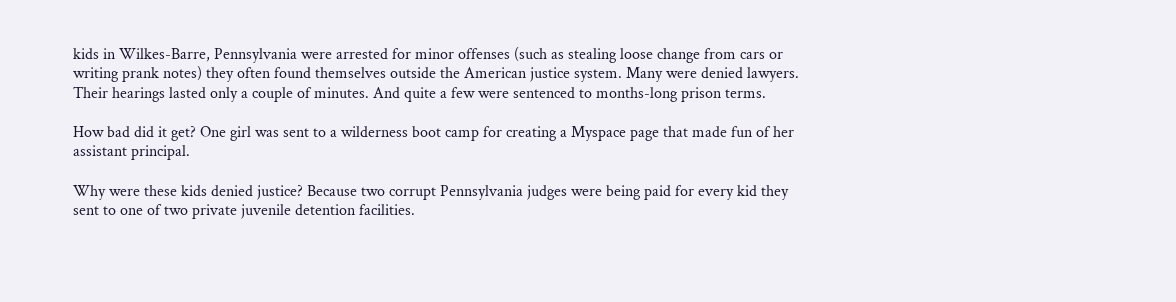kids in Wilkes-Barre, Pennsylvania were arrested for minor offenses (such as stealing loose change from cars or writing prank notes) they often found themselves outside the American justice system. Many were denied lawyers. Their hearings lasted only a couple of minutes. And quite a few were sentenced to months-long prison terms.

How bad did it get? One girl was sent to a wilderness boot camp for creating a Myspace page that made fun of her assistant principal.

Why were these kids denied justice? Because two corrupt Pennsylvania judges were being paid for every kid they sent to one of two private juvenile detention facilities.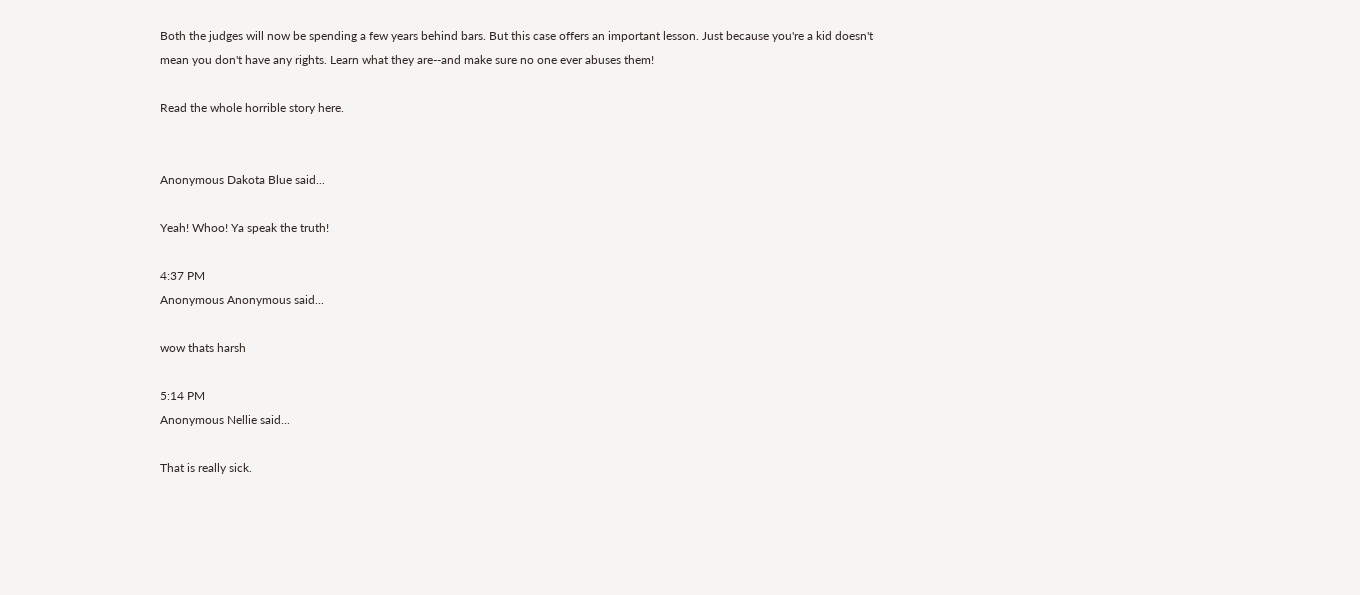Both the judges will now be spending a few years behind bars. But this case offers an important lesson. Just because you're a kid doesn't mean you don't have any rights. Learn what they are--and make sure no one ever abuses them!

Read the whole horrible story here.


Anonymous Dakota Blue said...

Yeah! Whoo! Ya speak the truth!

4:37 PM
Anonymous Anonymous said...

wow thats harsh

5:14 PM
Anonymous Nellie said...

That is really sick.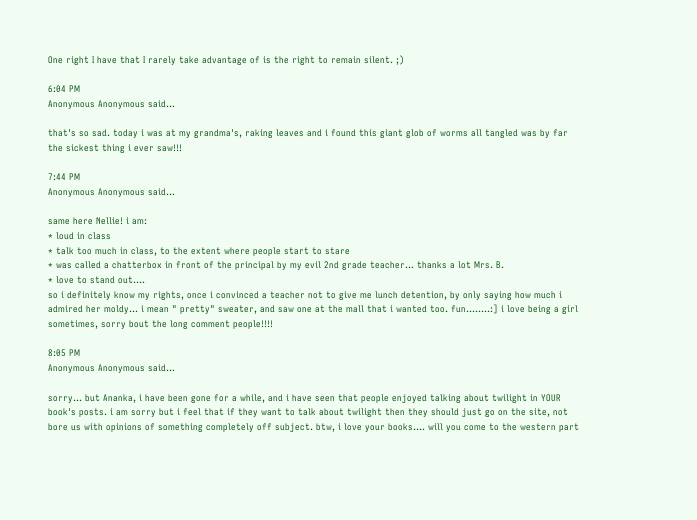One right I have that I rarely take advantage of is the right to remain silent. ;)

6:04 PM
Anonymous Anonymous said...

that's so sad. today i was at my grandma's, raking leaves and i found this giant glob of worms all tangled was by far the sickest thing i ever saw!!!

7:44 PM
Anonymous Anonymous said...

same here Nellie! i am:
* loud in class
* talk too much in class, to the extent where people start to stare
* was called a chatterbox in front of the principal by my evil 2nd grade teacher... thanks a lot Mrs. B.
* love to stand out....
so i definitely know my rights, once i convinced a teacher not to give me lunch detention, by only saying how much i admired her moldy... i mean " pretty" sweater, and saw one at the mall that i wanted too. fun........:] i love being a girl sometimes, sorry bout the long comment people!!!!

8:05 PM
Anonymous Anonymous said...

sorry... but Ananka, i have been gone for a while, and i have seen that people enjoyed talking about twilight in YOUR book's posts. i am sorry but i feel that if they want to talk about twilight then they should just go on the site, not bore us with opinions of something completely off subject. btw, i love your books.... will you come to the western part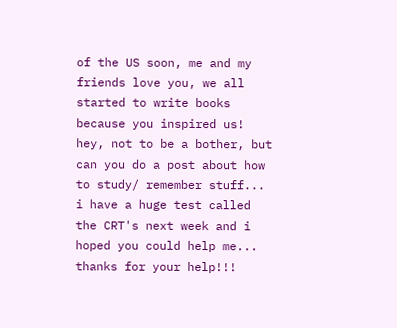of the US soon, me and my friends love you, we all started to write books because you inspired us!
hey, not to be a bother, but can you do a post about how to study/ remember stuff... i have a huge test called the CRT's next week and i hoped you could help me... thanks for your help!!!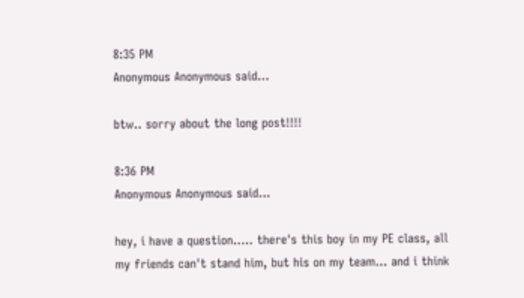8:35 PM
Anonymous Anonymous said...

btw.. sorry about the long post!!!!

8:36 PM
Anonymous Anonymous said...

hey, i have a question..... there's this boy in my PE class, all my friends can't stand him, but his on my team... and i think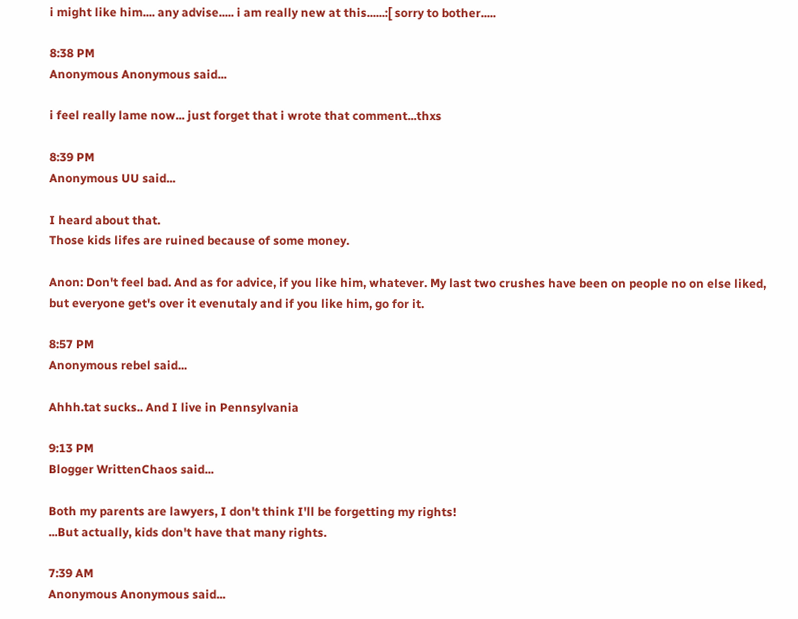i might like him.... any advise..... i am really new at this......:[ sorry to bother.....

8:38 PM
Anonymous Anonymous said...

i feel really lame now... just forget that i wrote that comment...thxs

8:39 PM
Anonymous UU said...

I heard about that.
Those kids lifes are ruined because of some money.

Anon: Don't feel bad. And as for advice, if you like him, whatever. My last two crushes have been on people no on else liked, but everyone get's over it evenutaly and if you like him, go for it.

8:57 PM
Anonymous rebel said...

Ahhh.tat sucks.. And I live in Pennsylvania

9:13 PM
Blogger WrittenChaos said...

Both my parents are lawyers, I don't think I'll be forgetting my rights!
...But actually, kids don't have that many rights.

7:39 AM
Anonymous Anonymous said...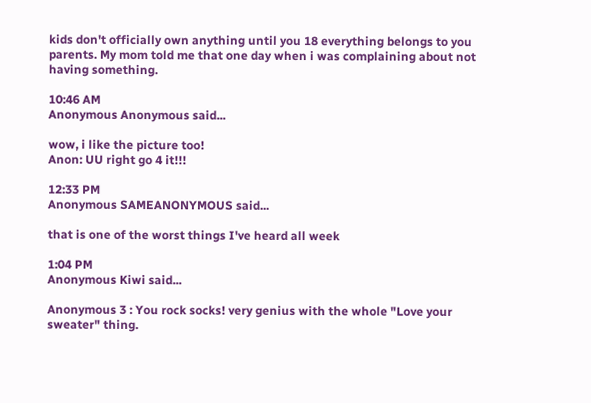kids don't officially own anything until you 18 everything belongs to you parents. My mom told me that one day when i was complaining about not having something.

10:46 AM
Anonymous Anonymous said...

wow, i like the picture too!
Anon: UU right go 4 it!!!

12:33 PM
Anonymous SAMEANONYMOUS said...

that is one of the worst things I've heard all week

1:04 PM
Anonymous Kiwi said...

Anonymous 3 : You rock socks! very genius with the whole "Love your sweater" thing.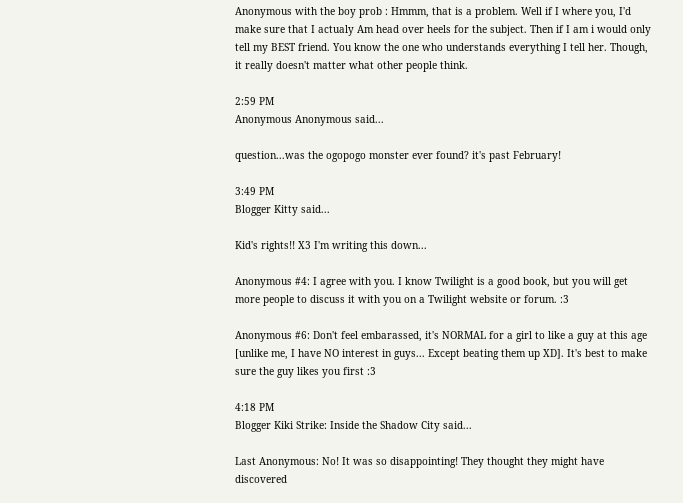Anonymous with the boy prob : Hmmm, that is a problem. Well if I where you, I'd make sure that I actualy Am head over heels for the subject. Then if I am i would only tell my BEST friend. You know the one who understands everything I tell her. Though, it really doesn't matter what other people think.

2:59 PM
Anonymous Anonymous said...

question...was the ogopogo monster ever found? it's past February!

3:49 PM
Blogger Kitty said...

Kid's rights!! X3 I'm writing this down...

Anonymous #4: I agree with you. I know Twilight is a good book, but you will get more people to discuss it with you on a Twilight website or forum. :3

Anonymous #6: Don't feel embarassed, it's NORMAL for a girl to like a guy at this age [unlike me, I have NO interest in guys... Except beating them up XD]. It's best to make sure the guy likes you first :3

4:18 PM
Blogger Kiki Strike: Inside the Shadow City said...

Last Anonymous: No! It was so disappointing! They thought they might have discovered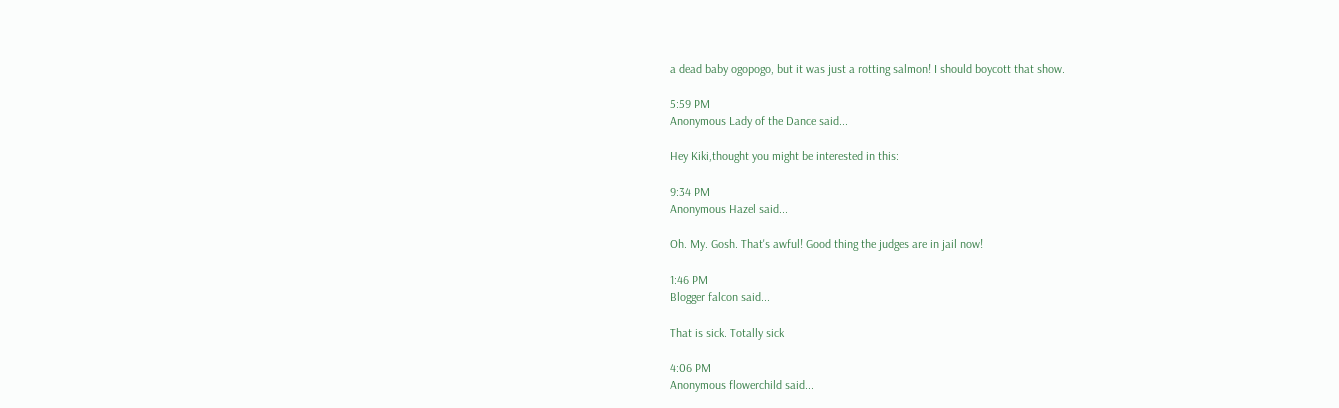a dead baby ogopogo, but it was just a rotting salmon! I should boycott that show.

5:59 PM
Anonymous Lady of the Dance said...

Hey Kiki,thought you might be interested in this:

9:34 PM
Anonymous Hazel said...

Oh. My. Gosh. That's awful! Good thing the judges are in jail now!

1:46 PM
Blogger falcon said...

That is sick. Totally sick

4:06 PM
Anonymous flowerchild said...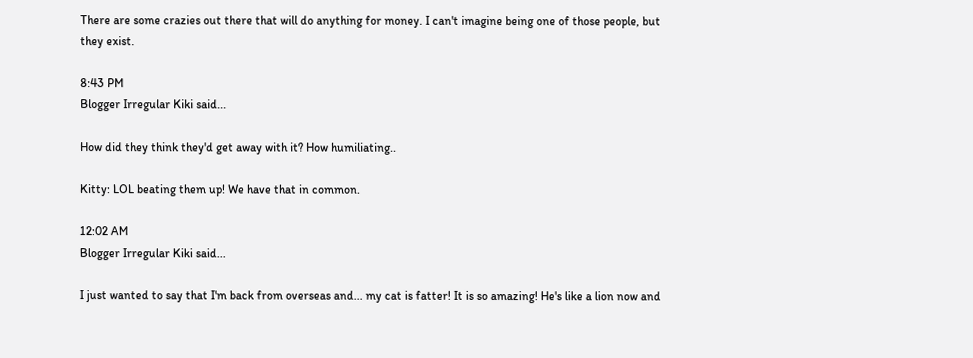There are some crazies out there that will do anything for money. I can't imagine being one of those people, but they exist.

8:43 PM
Blogger Irregular Kiki said...

How did they think they'd get away with it? How humiliating..

Kitty: LOL beating them up! We have that in common.

12:02 AM
Blogger Irregular Kiki said...

I just wanted to say that I'm back from overseas and... my cat is fatter! It is so amazing! He's like a lion now and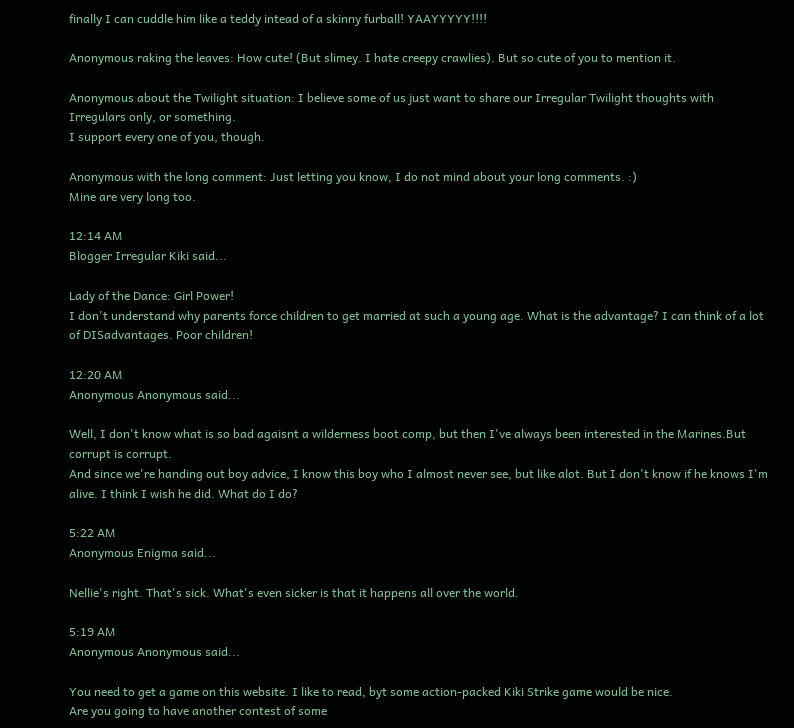finally I can cuddle him like a teddy intead of a skinny furball! YAAYYYYY!!!!

Anonymous raking the leaves: How cute! (But slimey. I hate creepy crawlies). But so cute of you to mention it.

Anonymous about the Twilight situation: I believe some of us just want to share our Irregular Twilight thoughts with Irregulars only, or something.
I support every one of you, though.

Anonymous with the long comment: Just letting you know, I do not mind about your long comments. :)
Mine are very long too.

12:14 AM
Blogger Irregular Kiki said...

Lady of the Dance: Girl Power!
I don't understand why parents force children to get married at such a young age. What is the advantage? I can think of a lot of DISadvantages. Poor children!

12:20 AM
Anonymous Anonymous said...

Well, I don't know what is so bad agaisnt a wilderness boot comp, but then I've always been interested in the Marines.But corrupt is corrupt.
And since we're handing out boy advice, I know this boy who I almost never see, but like alot. But I don't know if he knows I'm alive. I think I wish he did. What do I do?

5:22 AM
Anonymous Enigma said...

Nellie's right. That's sick. What's even sicker is that it happens all over the world.

5:19 AM
Anonymous Anonymous said...

You need to get a game on this website. I like to read, byt some action-packed Kiki Strike game would be nice.
Are you going to have another contest of some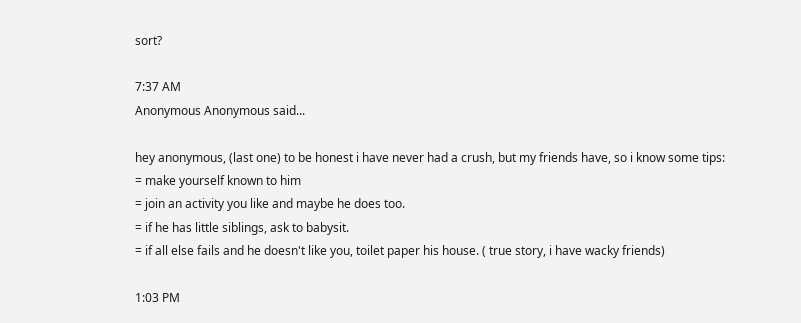sort?

7:37 AM
Anonymous Anonymous said...

hey anonymous, (last one) to be honest i have never had a crush, but my friends have, so i know some tips:
= make yourself known to him
= join an activity you like and maybe he does too.
= if he has little siblings, ask to babysit.
= if all else fails and he doesn't like you, toilet paper his house. ( true story, i have wacky friends)

1:03 PM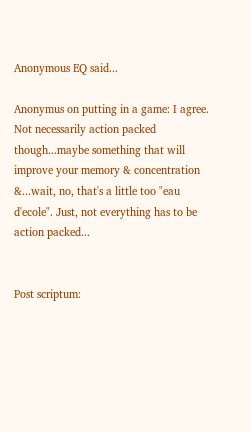Anonymous EQ said...

Anonymus on putting in a game: I agree. Not necessarily action packed though...maybe something that will improve your memory & concentration &...wait, no, that's a little too "eau d'ecole". Just, not everything has to be action packed...


Post scriptum: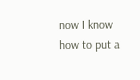now I know how to put a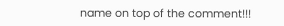name on top of the comment!!!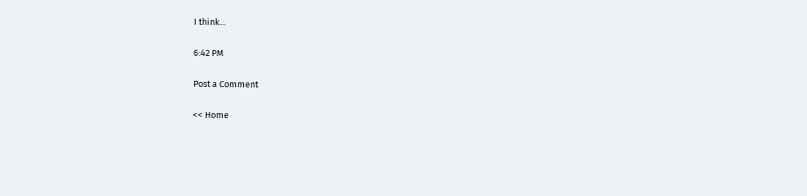I think...

6:42 PM

Post a Comment

<< Home